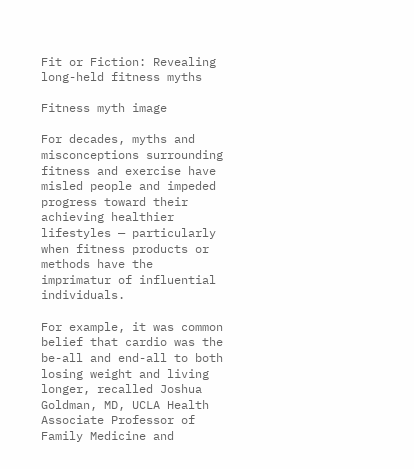Fit or Fiction: Revealing long-held fitness myths

Fitness myth image

For decades, myths and misconceptions surrounding fitness and exercise have misled people and impeded progress toward their achieving healthier lifestyles — particularly when fitness products or methods have the imprimatur of influential individuals.

For example, it was common belief that cardio was the be-all and end-all to both losing weight and living longer, recalled Joshua Goldman, MD, UCLA Health Associate Professor of Family Medicine and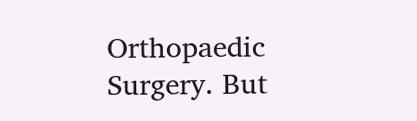Orthopaedic Surgery. But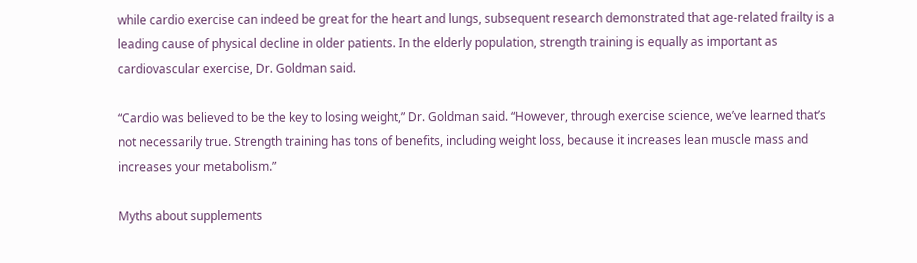while cardio exercise can indeed be great for the heart and lungs, subsequent research demonstrated that age-related frailty is a leading cause of physical decline in older patients. In the elderly population, strength training is equally as important as cardiovascular exercise, Dr. Goldman said.

“Cardio was believed to be the key to losing weight,” Dr. Goldman said. “However, through exercise science, we’ve learned that’s not necessarily true. Strength training has tons of benefits, including weight loss, because it increases lean muscle mass and increases your metabolism.”

Myths about supplements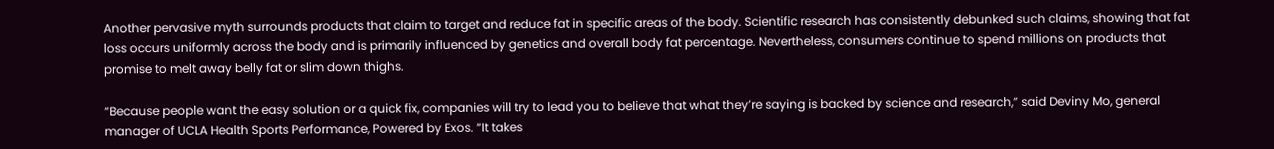Another pervasive myth surrounds products that claim to target and reduce fat in specific areas of the body. Scientific research has consistently debunked such claims, showing that fat loss occurs uniformly across the body and is primarily influenced by genetics and overall body fat percentage. Nevertheless, consumers continue to spend millions on products that promise to melt away belly fat or slim down thighs.

“Because people want the easy solution or a quick fix, companies will try to lead you to believe that what they’re saying is backed by science and research,” said Deviny Mo, general manager of UCLA Health Sports Performance, Powered by Exos. “It takes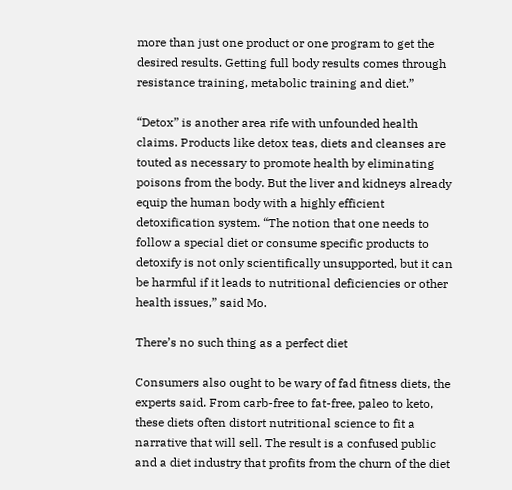more than just one product or one program to get the desired results. Getting full body results comes through resistance training, metabolic training and diet.”

“Detox” is another area rife with unfounded health claims. Products like detox teas, diets and cleanses are touted as necessary to promote health by eliminating poisons from the body. But the liver and kidneys already equip the human body with a highly efficient detoxification system. “The notion that one needs to follow a special diet or consume specific products to detoxify is not only scientifically unsupported, but it can be harmful if it leads to nutritional deficiencies or other health issues,” said Mo.

There’s no such thing as a perfect diet

Consumers also ought to be wary of fad fitness diets, the experts said. From carb-free to fat-free, paleo to keto, these diets often distort nutritional science to fit a narrative that will sell. The result is a confused public and a diet industry that profits from the churn of the diet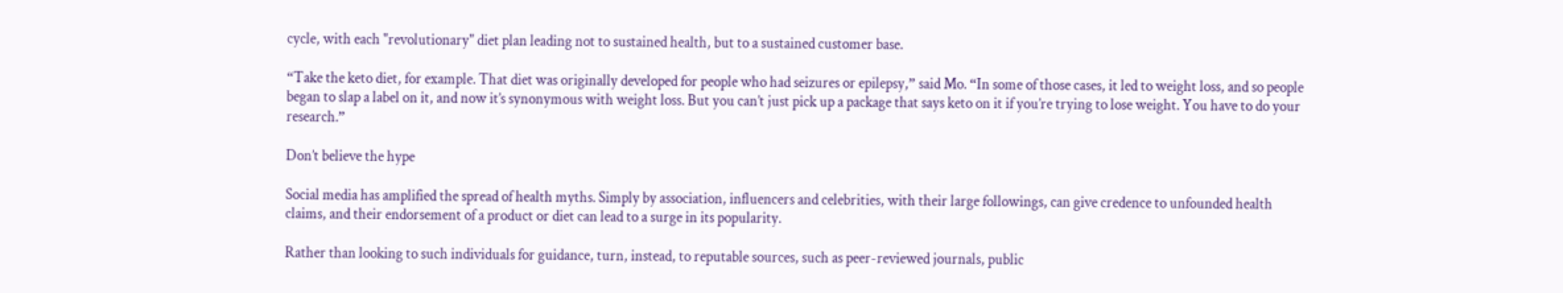cycle, with each "revolutionary" diet plan leading not to sustained health, but to a sustained customer base.

“Take the keto diet, for example. That diet was originally developed for people who had seizures or epilepsy,” said Mo. “In some of those cases, it led to weight loss, and so people began to slap a label on it, and now it’s synonymous with weight loss. But you can’t just pick up a package that says keto on it if you’re trying to lose weight. You have to do your research.”

Don’t believe the hype

Social media has amplified the spread of health myths. Simply by association, influencers and celebrities, with their large followings, can give credence to unfounded health claims, and their endorsement of a product or diet can lead to a surge in its popularity.

Rather than looking to such individuals for guidance, turn, instead, to reputable sources, such as peer-reviewed journals, public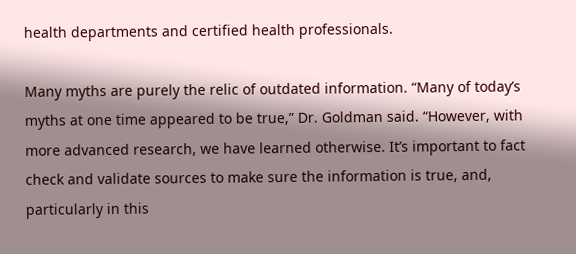health departments and certified health professionals.

Many myths are purely the relic of outdated information. “Many of today’s myths at one time appeared to be true,” Dr. Goldman said. “However, with more advanced research, we have learned otherwise. It’s important to fact check and validate sources to make sure the information is true, and, particularly in this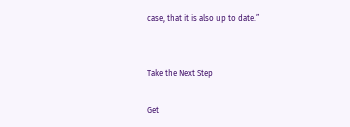case, that it is also up to date.”


Take the Next Step

Get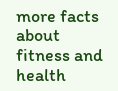more facts about fitness and health